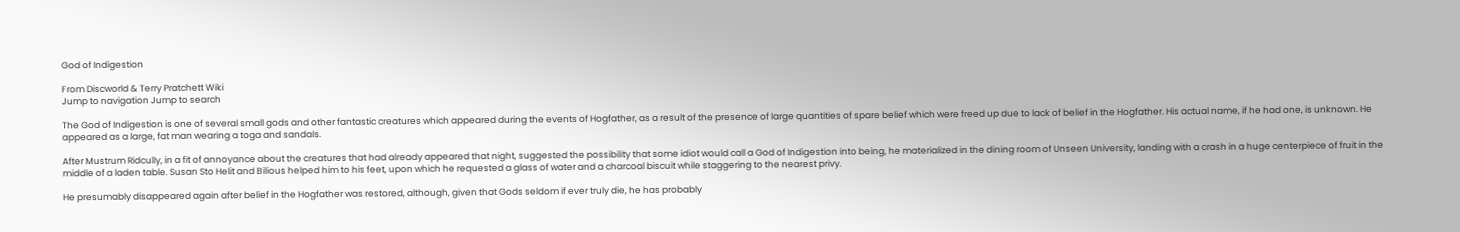God of Indigestion

From Discworld & Terry Pratchett Wiki
Jump to navigation Jump to search

The God of Indigestion is one of several small gods and other fantastic creatures which appeared during the events of Hogfather, as a result of the presence of large quantities of spare belief which were freed up due to lack of belief in the Hogfather. His actual name, if he had one, is unknown. He appeared as a large, fat man wearing a toga and sandals.

After Mustrum Ridcully, in a fit of annoyance about the creatures that had already appeared that night, suggested the possibility that some idiot would call a God of Indigestion into being, he materialized in the dining room of Unseen University, landing with a crash in a huge centerpiece of fruit in the middle of a laden table. Susan Sto Helit and Bilious helped him to his feet, upon which he requested a glass of water and a charcoal biscuit while staggering to the nearest privy.

He presumably disappeared again after belief in the Hogfather was restored, although, given that Gods seldom if ever truly die, he has probably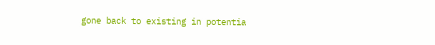gone back to existing in potentia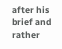after his brief and rather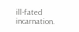ill-fated incarnation.